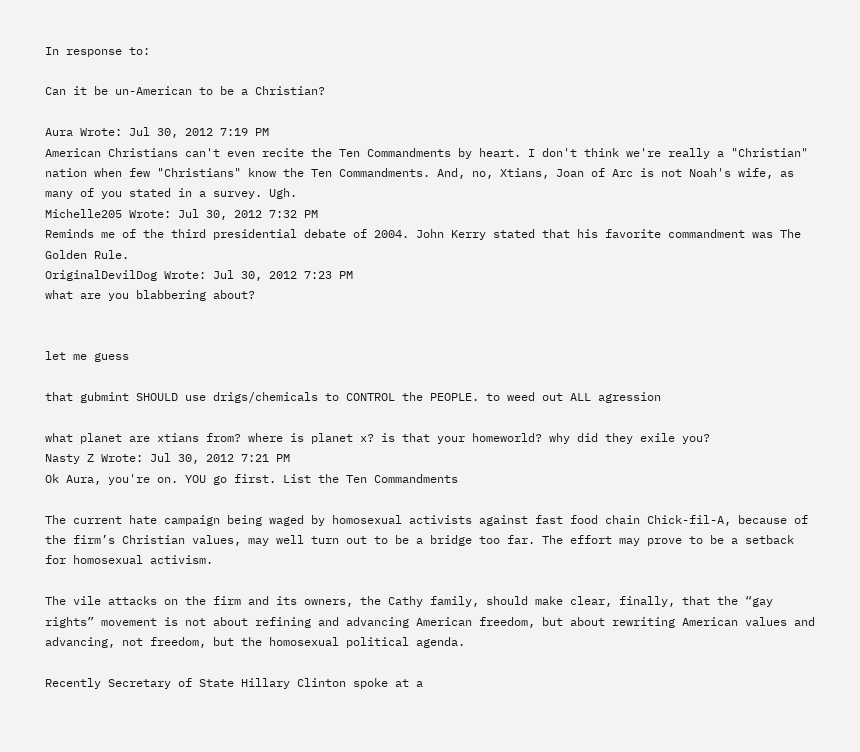In response to:

Can it be un-American to be a Christian?

Aura Wrote: Jul 30, 2012 7:19 PM
American Christians can't even recite the Ten Commandments by heart. I don't think we're really a "Christian" nation when few "Christians" know the Ten Commandments. And, no, Xtians, Joan of Arc is not Noah's wife, as many of you stated in a survey. Ugh.
Michelle205 Wrote: Jul 30, 2012 7:32 PM
Reminds me of the third presidential debate of 2004. John Kerry stated that his favorite commandment was The Golden Rule.
OriginalDevilDog Wrote: Jul 30, 2012 7:23 PM
what are you blabbering about?


let me guess

that gubmint SHOULD use drigs/chemicals to CONTROL the PEOPLE. to weed out ALL agression

what planet are xtians from? where is planet x? is that your homeworld? why did they exile you?
Nasty Z Wrote: Jul 30, 2012 7:21 PM
Ok Aura, you're on. YOU go first. List the Ten Commandments

The current hate campaign being waged by homosexual activists against fast food chain Chick-fil-A, because of the firm’s Christian values, may well turn out to be a bridge too far. The effort may prove to be a setback for homosexual activism.

The vile attacks on the firm and its owners, the Cathy family, should make clear, finally, that the “gay rights” movement is not about refining and advancing American freedom, but about rewriting American values and advancing, not freedom, but the homosexual political agenda.

Recently Secretary of State Hillary Clinton spoke at a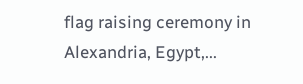flag raising ceremony in Alexandria, Egypt,...